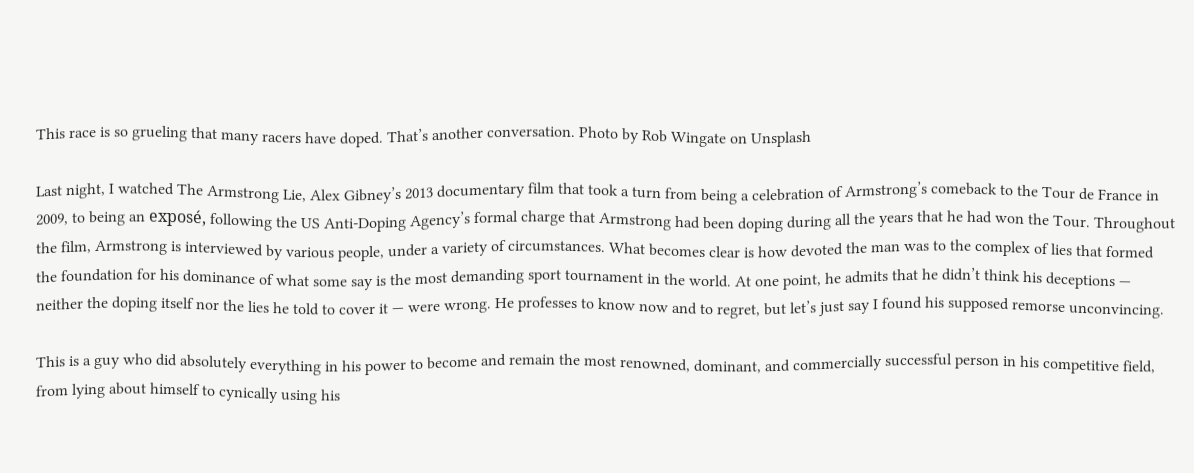This race is so grueling that many racers have doped. That’s another conversation. Photo by Rob Wingate on Unsplash

Last night, I watched The Armstrong Lie, Alex Gibney’s 2013 documentary film that took a turn from being a celebration of Armstrong’s comeback to the Tour de France in 2009, to being an exposé, following the US Anti-Doping Agency’s formal charge that Armstrong had been doping during all the years that he had won the Tour. Throughout the film, Armstrong is interviewed by various people, under a variety of circumstances. What becomes clear is how devoted the man was to the complex of lies that formed the foundation for his dominance of what some say is the most demanding sport tournament in the world. At one point, he admits that he didn’t think his deceptions — neither the doping itself nor the lies he told to cover it — were wrong. He professes to know now and to regret, but let’s just say I found his supposed remorse unconvincing.

This is a guy who did absolutely everything in his power to become and remain the most renowned, dominant, and commercially successful person in his competitive field, from lying about himself to cynically using his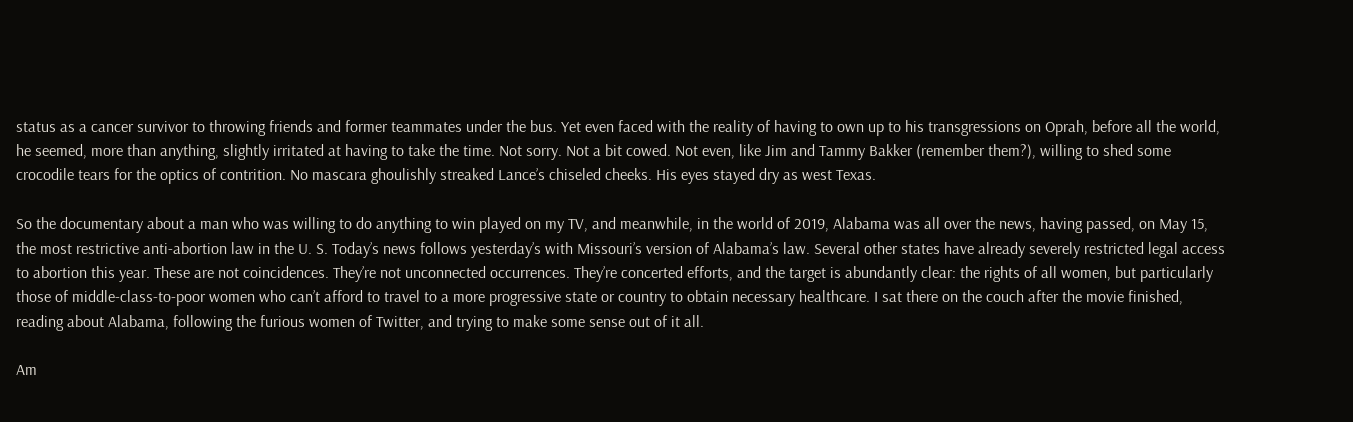status as a cancer survivor to throwing friends and former teammates under the bus. Yet even faced with the reality of having to own up to his transgressions on Oprah, before all the world, he seemed, more than anything, slightly irritated at having to take the time. Not sorry. Not a bit cowed. Not even, like Jim and Tammy Bakker (remember them?), willing to shed some crocodile tears for the optics of contrition. No mascara ghoulishly streaked Lance’s chiseled cheeks. His eyes stayed dry as west Texas.

So the documentary about a man who was willing to do anything to win played on my TV, and meanwhile, in the world of 2019, Alabama was all over the news, having passed, on May 15, the most restrictive anti-abortion law in the U. S. Today’s news follows yesterday’s with Missouri’s version of Alabama’s law. Several other states have already severely restricted legal access to abortion this year. These are not coincidences. They’re not unconnected occurrences. They’re concerted efforts, and the target is abundantly clear: the rights of all women, but particularly those of middle-class-to-poor women who can’t afford to travel to a more progressive state or country to obtain necessary healthcare. I sat there on the couch after the movie finished, reading about Alabama, following the furious women of Twitter, and trying to make some sense out of it all.

Am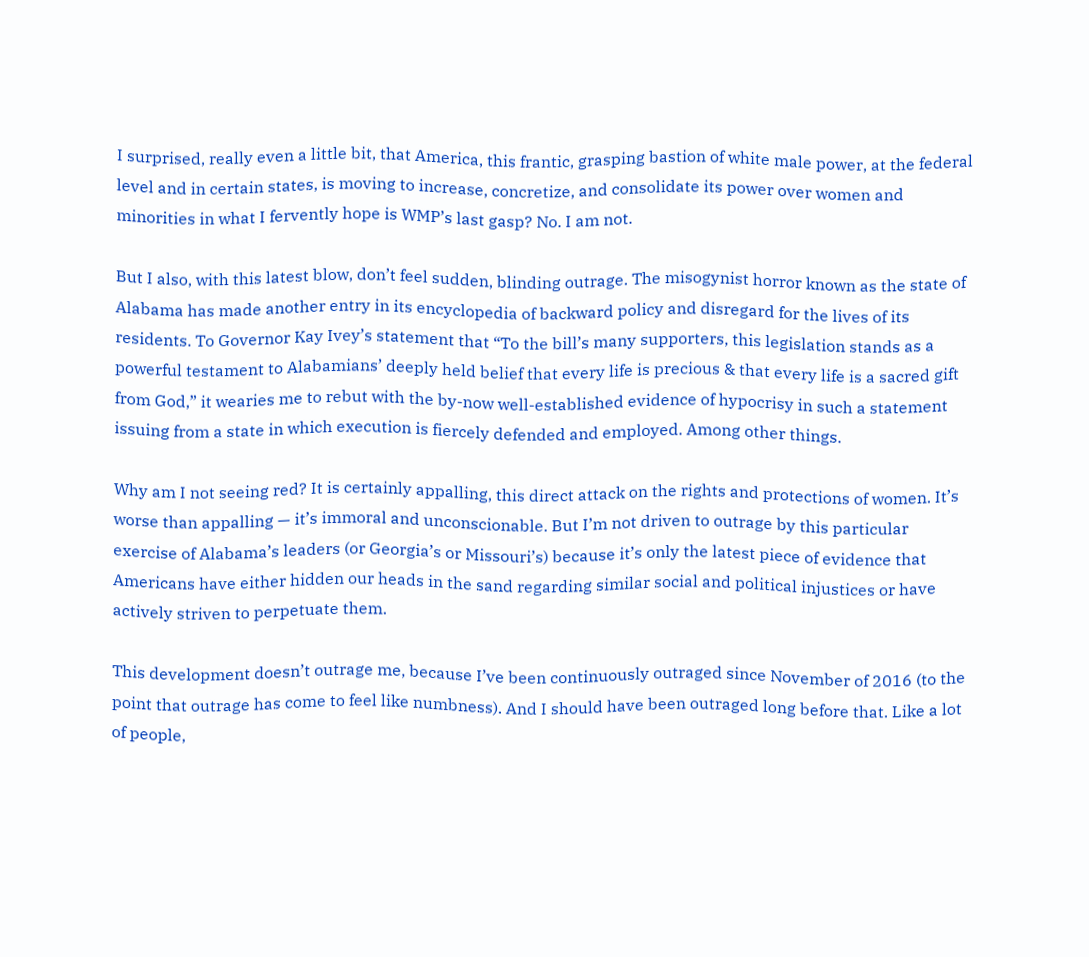I surprised, really even a little bit, that America, this frantic, grasping bastion of white male power, at the federal level and in certain states, is moving to increase, concretize, and consolidate its power over women and minorities in what I fervently hope is WMP’s last gasp? No. I am not.

But I also, with this latest blow, don’t feel sudden, blinding outrage. The misogynist horror known as the state of Alabama has made another entry in its encyclopedia of backward policy and disregard for the lives of its residents. To Governor Kay Ivey’s statement that “To the bill’s many supporters, this legislation stands as a powerful testament to Alabamians’ deeply held belief that every life is precious & that every life is a sacred gift from God,” it wearies me to rebut with the by-now well-established evidence of hypocrisy in such a statement issuing from a state in which execution is fiercely defended and employed. Among other things.

Why am I not seeing red? It is certainly appalling, this direct attack on the rights and protections of women. It’s worse than appalling — it’s immoral and unconscionable. But I’m not driven to outrage by this particular exercise of Alabama’s leaders (or Georgia’s or Missouri’s) because it’s only the latest piece of evidence that Americans have either hidden our heads in the sand regarding similar social and political injustices or have actively striven to perpetuate them.

This development doesn’t outrage me, because I’ve been continuously outraged since November of 2016 (to the point that outrage has come to feel like numbness). And I should have been outraged long before that. Like a lot of people,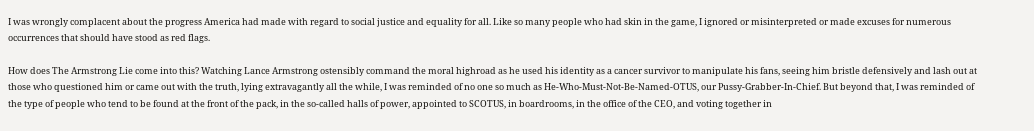I was wrongly complacent about the progress America had made with regard to social justice and equality for all. Like so many people who had skin in the game, I ignored or misinterpreted or made excuses for numerous occurrences that should have stood as red flags.

How does The Armstrong Lie come into this? Watching Lance Armstrong ostensibly command the moral highroad as he used his identity as a cancer survivor to manipulate his fans, seeing him bristle defensively and lash out at those who questioned him or came out with the truth, lying extravagantly all the while, I was reminded of no one so much as He-Who-Must-Not-Be-Named-OTUS, our Pussy-Grabber-In-Chief. But beyond that, I was reminded of the type of people who tend to be found at the front of the pack, in the so-called halls of power, appointed to SCOTUS, in boardrooms, in the office of the CEO, and voting together in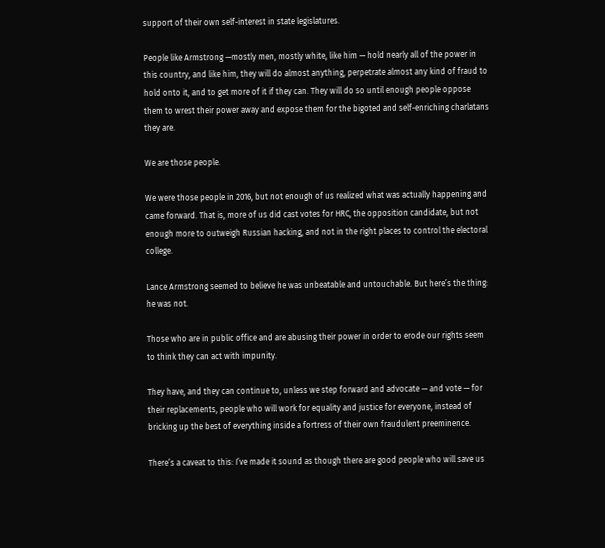support of their own self-interest in state legislatures.

People like Armstrong —mostly men, mostly white, like him — hold nearly all of the power in this country, and like him, they will do almost anything, perpetrate almost any kind of fraud to hold onto it, and to get more of it if they can. They will do so until enough people oppose them to wrest their power away and expose them for the bigoted and self-enriching charlatans they are.

We are those people.

We were those people in 2016, but not enough of us realized what was actually happening and came forward. That is, more of us did cast votes for HRC, the opposition candidate, but not enough more to outweigh Russian hacking, and not in the right places to control the electoral college.

Lance Armstrong seemed to believe he was unbeatable and untouchable. But here’s the thing: he was not.

Those who are in public office and are abusing their power in order to erode our rights seem to think they can act with impunity.

They have, and they can continue to, unless we step forward and advocate — and vote — for their replacements, people who will work for equality and justice for everyone, instead of bricking up the best of everything inside a fortress of their own fraudulent preeminence.

There’s a caveat to this: I’ve made it sound as though there are good people who will save us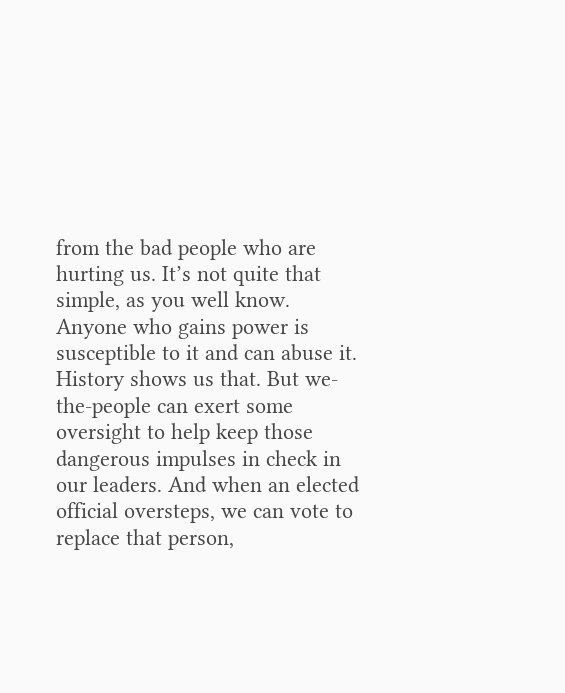from the bad people who are hurting us. It’s not quite that simple, as you well know. Anyone who gains power is susceptible to it and can abuse it. History shows us that. But we-the-people can exert some oversight to help keep those dangerous impulses in check in our leaders. And when an elected official oversteps, we can vote to replace that person,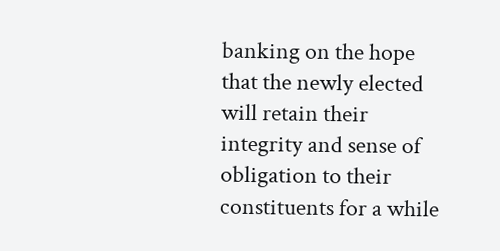banking on the hope that the newly elected will retain their integrity and sense of obligation to their constituents for a while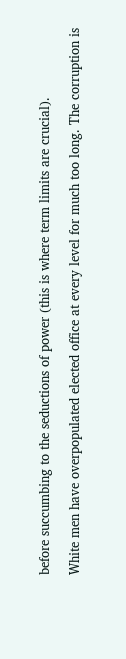before succumbing to the seductions of power (this is where term limits are crucial).

White men have overpopulated elected office at every level for much too long. The corruption is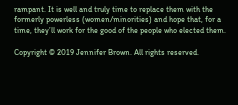rampant. It is well and truly time to replace them with the formerly powerless (women/minorities) and hope that, for a time, they’ll work for the good of the people who elected them.

Copyright © 2019 Jennifer Brown. All rights reserved.